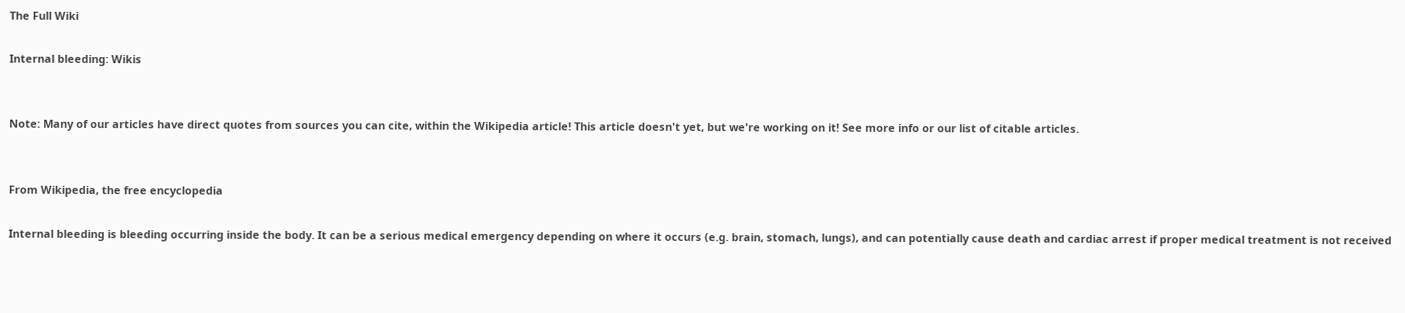The Full Wiki

Internal bleeding: Wikis


Note: Many of our articles have direct quotes from sources you can cite, within the Wikipedia article! This article doesn't yet, but we're working on it! See more info or our list of citable articles.


From Wikipedia, the free encyclopedia

Internal bleeding is bleeding occurring inside the body. It can be a serious medical emergency depending on where it occurs (e.g. brain, stomach, lungs), and can potentially cause death and cardiac arrest if proper medical treatment is not received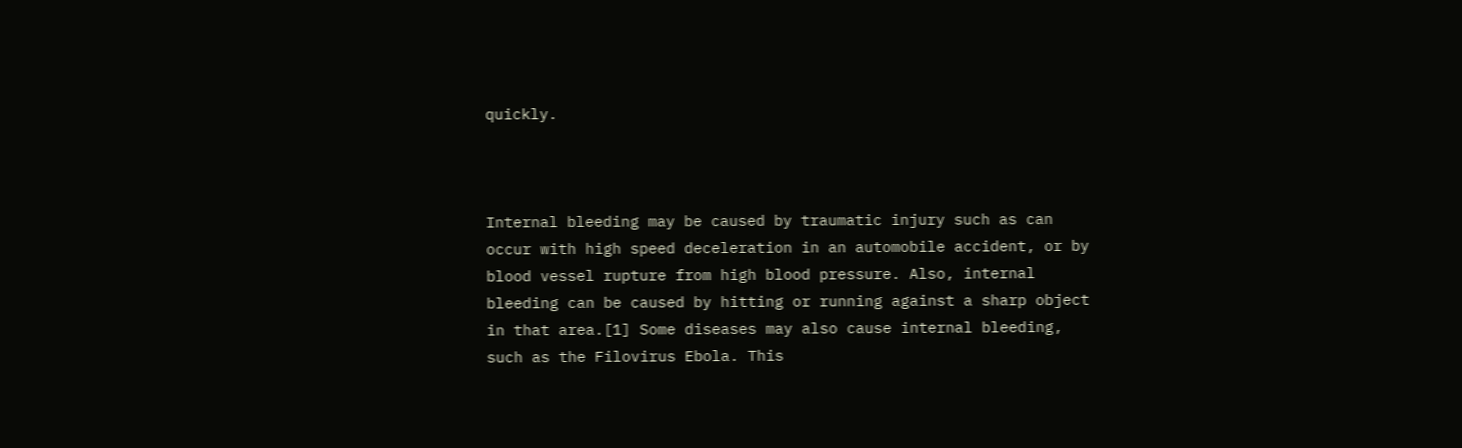quickly.



Internal bleeding may be caused by traumatic injury such as can occur with high speed deceleration in an automobile accident, or by blood vessel rupture from high blood pressure. Also, internal bleeding can be caused by hitting or running against a sharp object in that area.[1] Some diseases may also cause internal bleeding, such as the Filovirus Ebola. This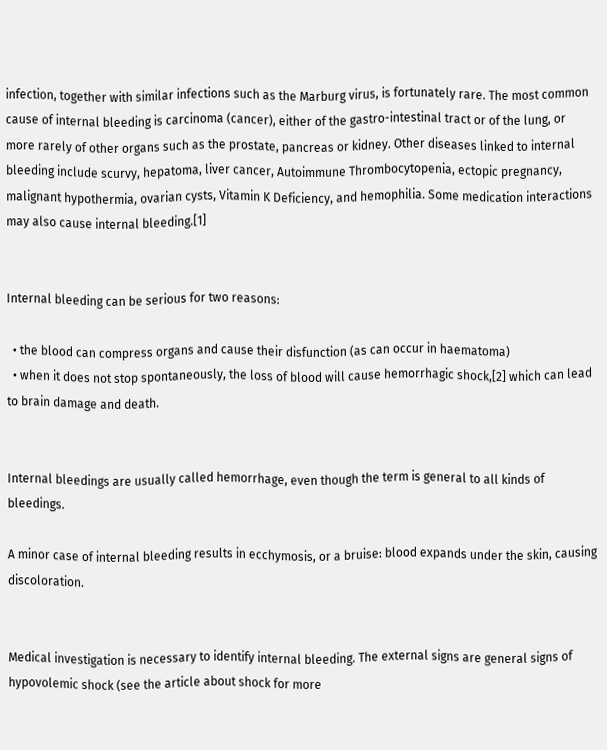infection, together with similar infections such as the Marburg virus, is fortunately rare. The most common cause of internal bleeding is carcinoma (cancer), either of the gastro-intestinal tract or of the lung, or more rarely of other organs such as the prostate, pancreas or kidney. Other diseases linked to internal bleeding include scurvy, hepatoma, liver cancer, Autoimmune Thrombocytopenia, ectopic pregnancy, malignant hypothermia, ovarian cysts, Vitamin K Deficiency, and hemophilia. Some medication interactions may also cause internal bleeding.[1]


Internal bleeding can be serious for two reasons:

  • the blood can compress organs and cause their disfunction (as can occur in haematoma)
  • when it does not stop spontaneously, the loss of blood will cause hemorrhagic shock,[2] which can lead to brain damage and death.


Internal bleedings are usually called hemorrhage, even though the term is general to all kinds of bleedings.

A minor case of internal bleeding results in ecchymosis, or a bruise: blood expands under the skin, causing discoloration.


Medical investigation is necessary to identify internal bleeding. The external signs are general signs of hypovolemic shock (see the article about shock for more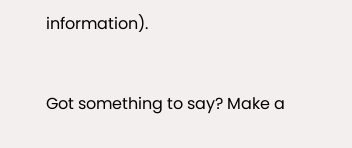information).


Got something to say? Make a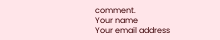comment.
Your name
Your email address